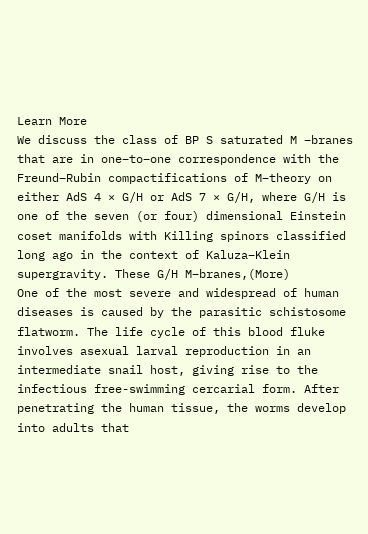Learn More
We discuss the class of BP S saturated M –branes that are in one–to–one correspondence with the Freund–Rubin compactifications of M–theory on either AdS 4 × G/H or AdS 7 × G/H, where G/H is one of the seven (or four) dimensional Einstein coset manifolds with Killing spinors classified long ago in the context of Kaluza–Klein supergravity. These G/H M–branes,(More)
One of the most severe and widespread of human diseases is caused by the parasitic schistosome flatworm. The life cycle of this blood fluke involves asexual larval reproduction in an intermediate snail host, giving rise to the infectious free-swimming cercarial form. After penetrating the human tissue, the worms develop into adults that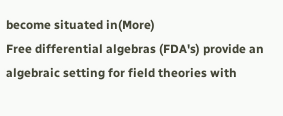become situated in(More)
Free differential algebras (FDA's) provide an algebraic setting for field theories with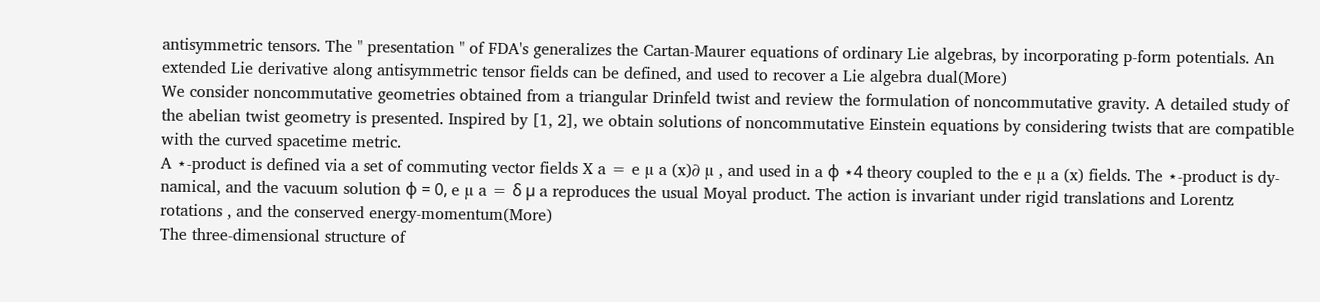antisymmetric tensors. The " presentation " of FDA's generalizes the Cartan-Maurer equations of ordinary Lie algebras, by incorporating p-form potentials. An extended Lie derivative along antisymmetric tensor fields can be defined, and used to recover a Lie algebra dual(More)
We consider noncommutative geometries obtained from a triangular Drinfeld twist and review the formulation of noncommutative gravity. A detailed study of the abelian twist geometry is presented. Inspired by [1, 2], we obtain solutions of noncommutative Einstein equations by considering twists that are compatible with the curved spacetime metric.
A ⋆-product is defined via a set of commuting vector fields X a = e µ a (x)∂ µ , and used in a φ ⋆4 theory coupled to the e µ a (x) fields. The ⋆-product is dy-namical, and the vacuum solution φ = 0, e µ a = δ µ a reproduces the usual Moyal product. The action is invariant under rigid translations and Lorentz rotations , and the conserved energy-momentum(More)
The three-dimensional structure of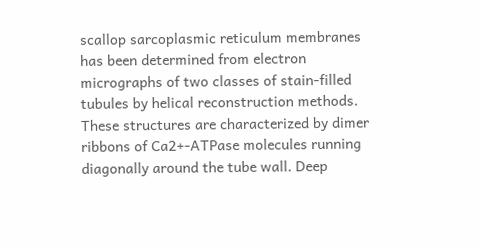scallop sarcoplasmic reticulum membranes has been determined from electron micrographs of two classes of stain-filled tubules by helical reconstruction methods. These structures are characterized by dimer ribbons of Ca2+-ATPase molecules running diagonally around the tube wall. Deep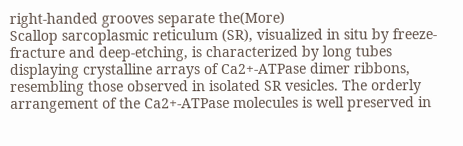right-handed grooves separate the(More)
Scallop sarcoplasmic reticulum (SR), visualized in situ by freeze-fracture and deep-etching, is characterized by long tubes displaying crystalline arrays of Ca2+-ATPase dimer ribbons, resembling those observed in isolated SR vesicles. The orderly arrangement of the Ca2+-ATPase molecules is well preserved in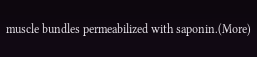muscle bundles permeabilized with saponin.(More)